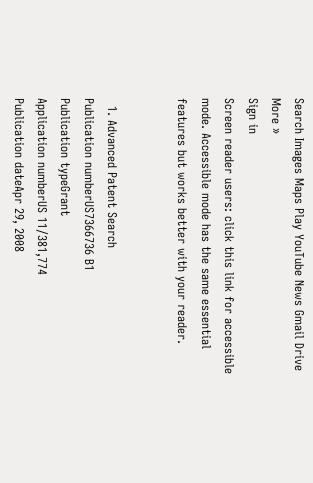Search Images Maps Play YouTube News Gmail Drive More »
Sign in
Screen reader users: click this link for accessible mode. Accessible mode has the same essential features but works better with your reader.


  1. Advanced Patent Search
Publication numberUS7366736 B1
Publication typeGrant
Application numberUS 11/381,774
Publication dateApr 29, 2008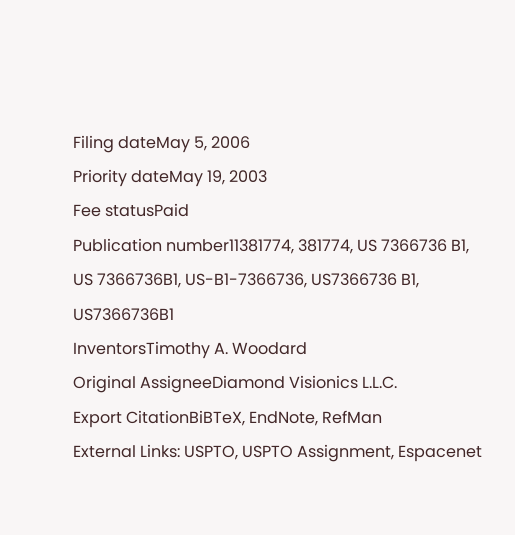Filing dateMay 5, 2006
Priority dateMay 19, 2003
Fee statusPaid
Publication number11381774, 381774, US 7366736 B1, US 7366736B1, US-B1-7366736, US7366736 B1, US7366736B1
InventorsTimothy A. Woodard
Original AssigneeDiamond Visionics L.L.C.
Export CitationBiBTeX, EndNote, RefMan
External Links: USPTO, USPTO Assignment, Espacenet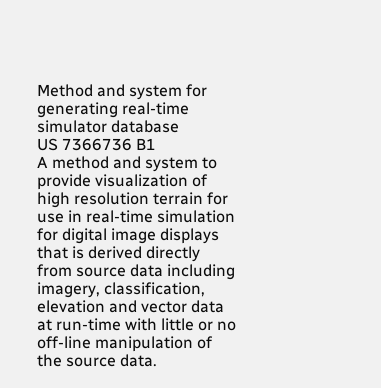Method and system for generating real-time simulator database
US 7366736 B1
A method and system to provide visualization of high resolution terrain for use in real-time simulation for digital image displays that is derived directly from source data including imagery, classification, elevation and vector data at run-time with little or no off-line manipulation of the source data.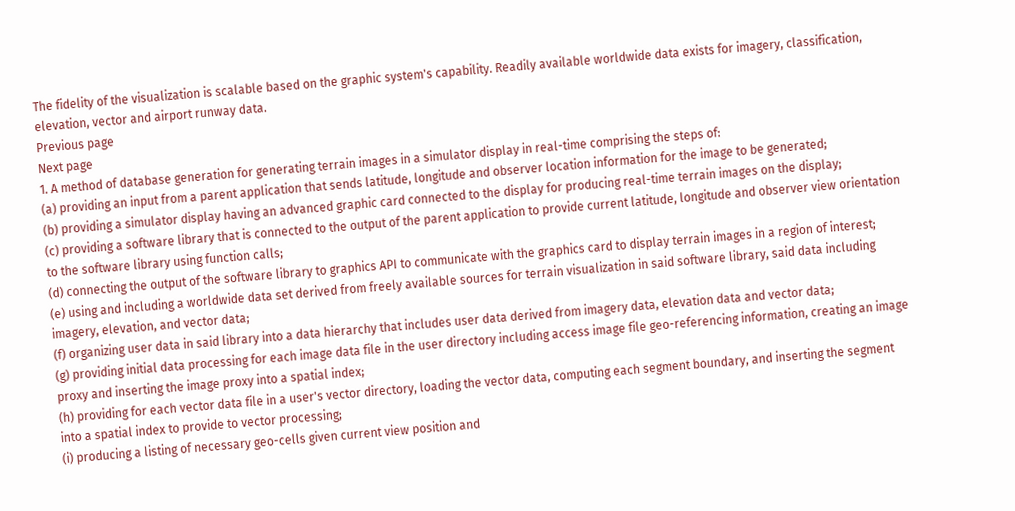The fidelity of the visualization is scalable based on the graphic system's capability. Readily available worldwide data exists for imagery, classification, elevation, vector and airport runway data.
Previous page
Next page
1. A method of database generation for generating terrain images in a simulator display in real-time comprising the steps of:
(a) providing an input from a parent application that sends latitude, longitude and observer location information for the image to be generated;
(b) providing a simulator display having an advanced graphic card connected to the display for producing real-time terrain images on the display;
(c) providing a software library that is connected to the output of the parent application to provide current latitude, longitude and observer view orientation to the software library using function calls;
(d) connecting the output of the software library to graphics API to communicate with the graphics card to display terrain images in a region of interest;
(e) using and including a worldwide data set derived from freely available sources for terrain visualization in said software library, said data including imagery, elevation, and vector data;
(f) organizing user data in said library into a data hierarchy that includes user data derived from imagery data, elevation data and vector data;
(g) providing initial data processing for each image data file in the user directory including access image file geo-referencing information, creating an image proxy and inserting the image proxy into a spatial index;
(h) providing for each vector data file in a user's vector directory, loading the vector data, computing each segment boundary, and inserting the segment into a spatial index to provide to vector processing;
(i) producing a listing of necessary geo-cells given current view position and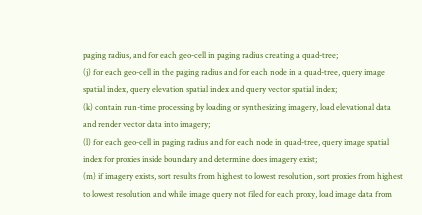paging radius, and for each geo-cell in paging radius creating a quad-tree;
(j) for each geo-cell in the paging radius and for each node in a quad-tree, query image spatial index, query elevation spatial index and query vector spatial index;
(k) contain run-time processing by loading or synthesizing imagery, load elevational data and render vector data into imagery;
(l) for each geo-cell in paging radius and for each node in quad-tree, query image spatial index for proxies inside boundary and determine does imagery exist;
(m) if imagery exists, sort results from highest to lowest resolution, sort proxies from highest to lowest resolution and while image query not filed for each proxy, load image data from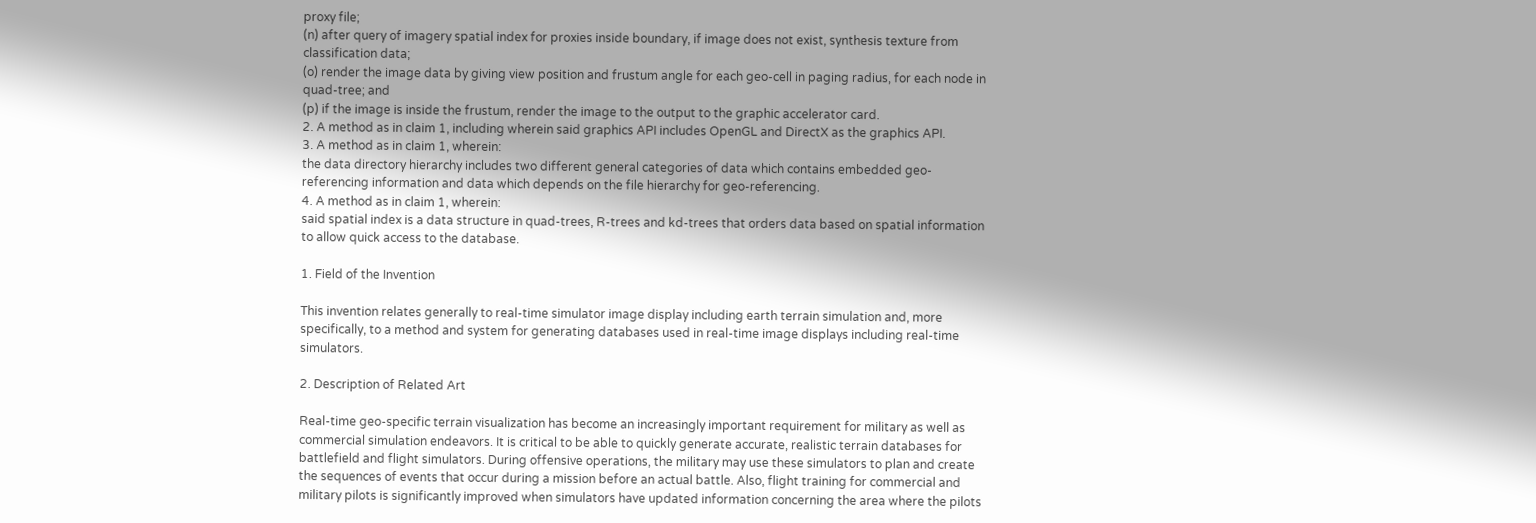proxy file;
(n) after query of imagery spatial index for proxies inside boundary, if image does not exist, synthesis texture from classification data;
(o) render the image data by giving view position and frustum angle for each geo-cell in paging radius, for each node in quad-tree; and
(p) if the image is inside the frustum, render the image to the output to the graphic accelerator card.
2. A method as in claim 1, including wherein said graphics API includes OpenGL and DirectX as the graphics API.
3. A method as in claim 1, wherein:
the data directory hierarchy includes two different general categories of data which contains embedded geo-referencing information and data which depends on the file hierarchy for geo-referencing.
4. A method as in claim 1, wherein:
said spatial index is a data structure in quad-trees, R-trees and kd-trees that orders data based on spatial information to allow quick access to the database.

1. Field of the Invention

This invention relates generally to real-time simulator image display including earth terrain simulation and, more specifically, to a method and system for generating databases used in real-time image displays including real-time simulators.

2. Description of Related Art

Real-time geo-specific terrain visualization has become an increasingly important requirement for military as well as commercial simulation endeavors. It is critical to be able to quickly generate accurate, realistic terrain databases for battlefield and flight simulators. During offensive operations, the military may use these simulators to plan and create the sequences of events that occur during a mission before an actual battle. Also, flight training for commercial and military pilots is significantly improved when simulators have updated information concerning the area where the pilots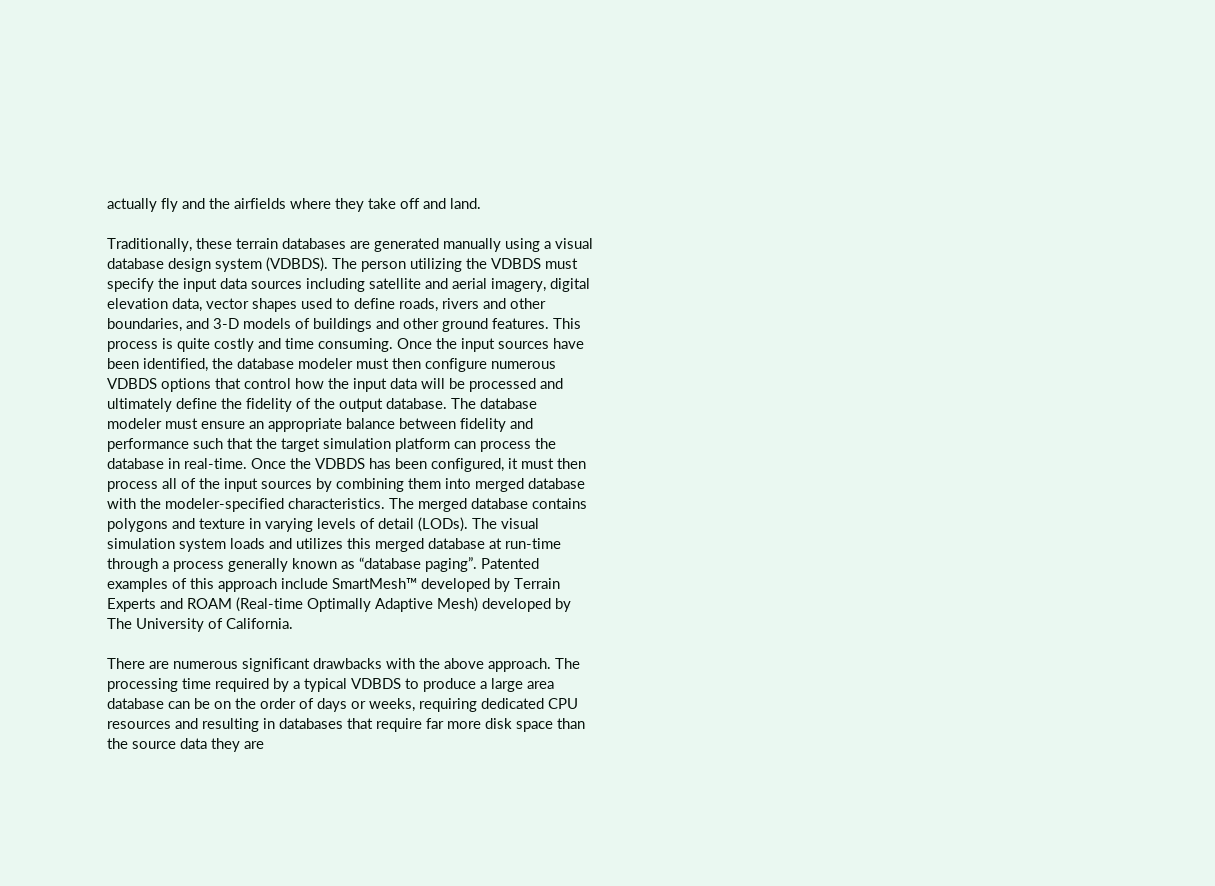actually fly and the airfields where they take off and land.

Traditionally, these terrain databases are generated manually using a visual database design system (VDBDS). The person utilizing the VDBDS must specify the input data sources including satellite and aerial imagery, digital elevation data, vector shapes used to define roads, rivers and other boundaries, and 3-D models of buildings and other ground features. This process is quite costly and time consuming. Once the input sources have been identified, the database modeler must then configure numerous VDBDS options that control how the input data will be processed and ultimately define the fidelity of the output database. The database modeler must ensure an appropriate balance between fidelity and performance such that the target simulation platform can process the database in real-time. Once the VDBDS has been configured, it must then process all of the input sources by combining them into merged database with the modeler-specified characteristics. The merged database contains polygons and texture in varying levels of detail (LODs). The visual simulation system loads and utilizes this merged database at run-time through a process generally known as “database paging”. Patented examples of this approach include SmartMesh™ developed by Terrain Experts and ROAM (Real-time Optimally Adaptive Mesh) developed by The University of California.

There are numerous significant drawbacks with the above approach. The processing time required by a typical VDBDS to produce a large area database can be on the order of days or weeks, requiring dedicated CPU resources and resulting in databases that require far more disk space than the source data they are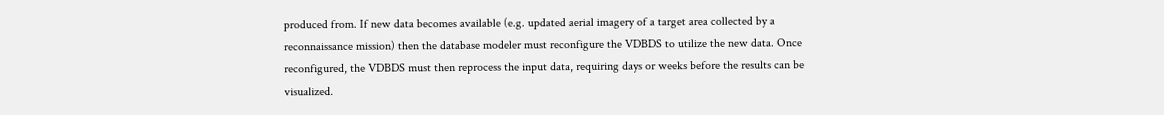produced from. If new data becomes available (e.g. updated aerial imagery of a target area collected by a reconnaissance mission) then the database modeler must reconfigure the VDBDS to utilize the new data. Once reconfigured, the VDBDS must then reprocess the input data, requiring days or weeks before the results can be visualized.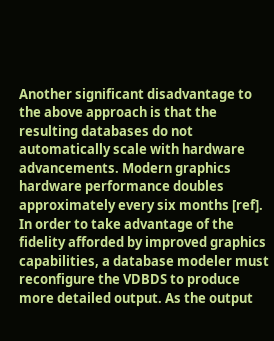Another significant disadvantage to the above approach is that the resulting databases do not automatically scale with hardware advancements. Modern graphics hardware performance doubles approximately every six months [ref]. In order to take advantage of the fidelity afforded by improved graphics capabilities, a database modeler must reconfigure the VDBDS to produce more detailed output. As the output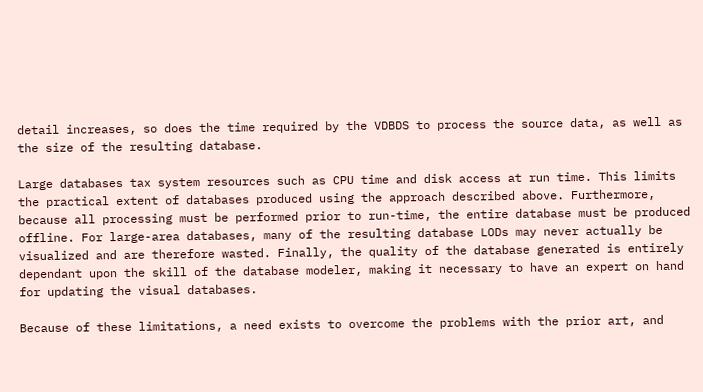detail increases, so does the time required by the VDBDS to process the source data, as well as the size of the resulting database.

Large databases tax system resources such as CPU time and disk access at run time. This limits the practical extent of databases produced using the approach described above. Furthermore, because all processing must be performed prior to run-time, the entire database must be produced offline. For large-area databases, many of the resulting database LODs may never actually be visualized and are therefore wasted. Finally, the quality of the database generated is entirely dependant upon the skill of the database modeler, making it necessary to have an expert on hand for updating the visual databases.

Because of these limitations, a need exists to overcome the problems with the prior art, and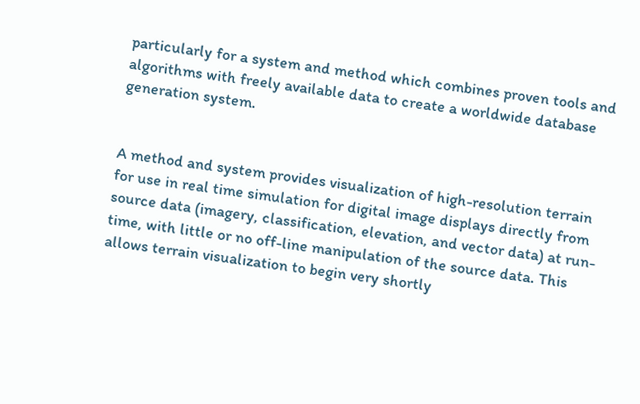particularly for a system and method which combines proven tools and algorithms with freely available data to create a worldwide database generation system.


A method and system provides visualization of high-resolution terrain for use in real time simulation for digital image displays directly from source data (imagery, classification, elevation, and vector data) at run-time, with little or no off-line manipulation of the source data. This allows terrain visualization to begin very shortly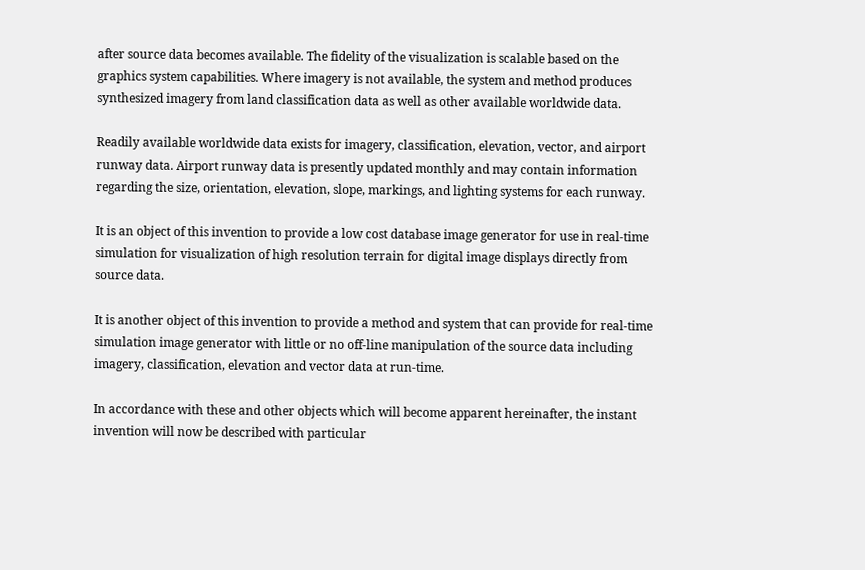after source data becomes available. The fidelity of the visualization is scalable based on the graphics system capabilities. Where imagery is not available, the system and method produces synthesized imagery from land classification data as well as other available worldwide data.

Readily available worldwide data exists for imagery, classification, elevation, vector, and airport runway data. Airport runway data is presently updated monthly and may contain information regarding the size, orientation, elevation, slope, markings, and lighting systems for each runway.

It is an object of this invention to provide a low cost database image generator for use in real-time simulation for visualization of high resolution terrain for digital image displays directly from source data.

It is another object of this invention to provide a method and system that can provide for real-time simulation image generator with little or no off-line manipulation of the source data including imagery, classification, elevation and vector data at run-time.

In accordance with these and other objects which will become apparent hereinafter, the instant invention will now be described with particular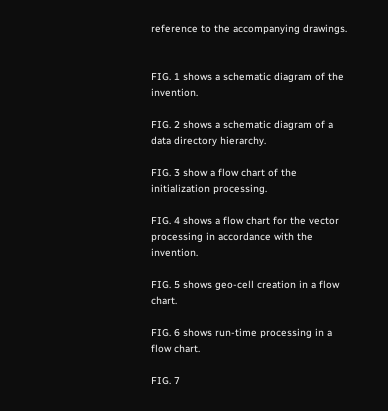reference to the accompanying drawings.


FIG. 1 shows a schematic diagram of the invention.

FIG. 2 shows a schematic diagram of a data directory hierarchy.

FIG. 3 show a flow chart of the initialization processing.

FIG. 4 shows a flow chart for the vector processing in accordance with the invention.

FIG. 5 shows geo-cell creation in a flow chart.

FIG. 6 shows run-time processing in a flow chart.

FIG. 7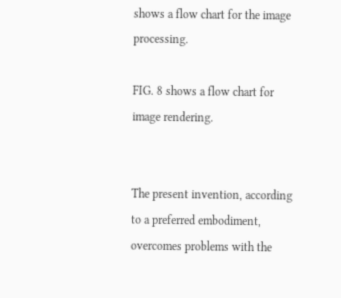shows a flow chart for the image processing.

FIG. 8 shows a flow chart for image rendering.


The present invention, according to a preferred embodiment, overcomes problems with the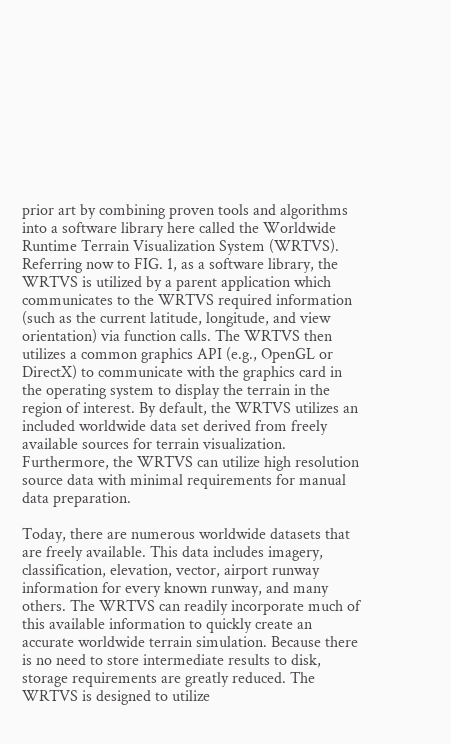prior art by combining proven tools and algorithms into a software library here called the Worldwide Runtime Terrain Visualization System (WRTVS). Referring now to FIG. 1, as a software library, the WRTVS is utilized by a parent application which communicates to the WRTVS required information (such as the current latitude, longitude, and view orientation) via function calls. The WRTVS then utilizes a common graphics API (e.g., OpenGL or DirectX) to communicate with the graphics card in the operating system to display the terrain in the region of interest. By default, the WRTVS utilizes an included worldwide data set derived from freely available sources for terrain visualization. Furthermore, the WRTVS can utilize high resolution source data with minimal requirements for manual data preparation.

Today, there are numerous worldwide datasets that are freely available. This data includes imagery, classification, elevation, vector, airport runway information for every known runway, and many others. The WRTVS can readily incorporate much of this available information to quickly create an accurate worldwide terrain simulation. Because there is no need to store intermediate results to disk, storage requirements are greatly reduced. The WRTVS is designed to utilize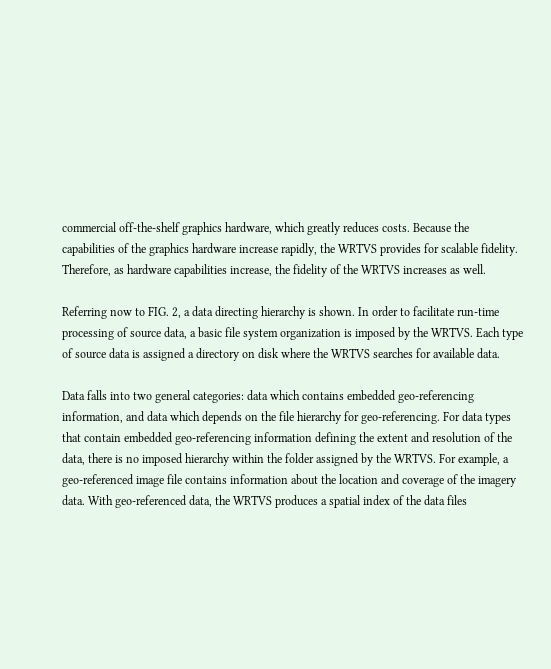commercial off-the-shelf graphics hardware, which greatly reduces costs. Because the capabilities of the graphics hardware increase rapidly, the WRTVS provides for scalable fidelity. Therefore, as hardware capabilities increase, the fidelity of the WRTVS increases as well.

Referring now to FIG. 2, a data directing hierarchy is shown. In order to facilitate run-time processing of source data, a basic file system organization is imposed by the WRTVS. Each type of source data is assigned a directory on disk where the WRTVS searches for available data.

Data falls into two general categories: data which contains embedded geo-referencing information, and data which depends on the file hierarchy for geo-referencing. For data types that contain embedded geo-referencing information defining the extent and resolution of the data, there is no imposed hierarchy within the folder assigned by the WRTVS. For example, a geo-referenced image file contains information about the location and coverage of the imagery data. With geo-referenced data, the WRTVS produces a spatial index of the data files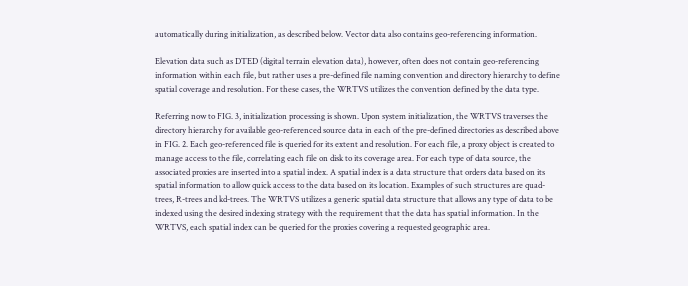automatically during initialization, as described below. Vector data also contains geo-referencing information.

Elevation data such as DTED (digital terrain elevation data), however, often does not contain geo-referencing information within each file, but rather uses a pre-defined file naming convention and directory hierarchy to define spatial coverage and resolution. For these cases, the WRTVS utilizes the convention defined by the data type.

Referring now to FIG. 3, initialization processing is shown. Upon system initialization, the WRTVS traverses the directory hierarchy for available geo-referenced source data in each of the pre-defined directories as described above in FIG. 2. Each geo-referenced file is queried for its extent and resolution. For each file, a proxy object is created to manage access to the file, correlating each file on disk to its coverage area. For each type of data source, the associated proxies are inserted into a spatial index. A spatial index is a data structure that orders data based on its spatial information to allow quick access to the data based on its location. Examples of such structures are quad-trees, R-trees and kd-trees. The WRTVS utilizes a generic spatial data structure that allows any type of data to be indexed using the desired indexing strategy with the requirement that the data has spatial information. In the WRTVS, each spatial index can be queried for the proxies covering a requested geographic area.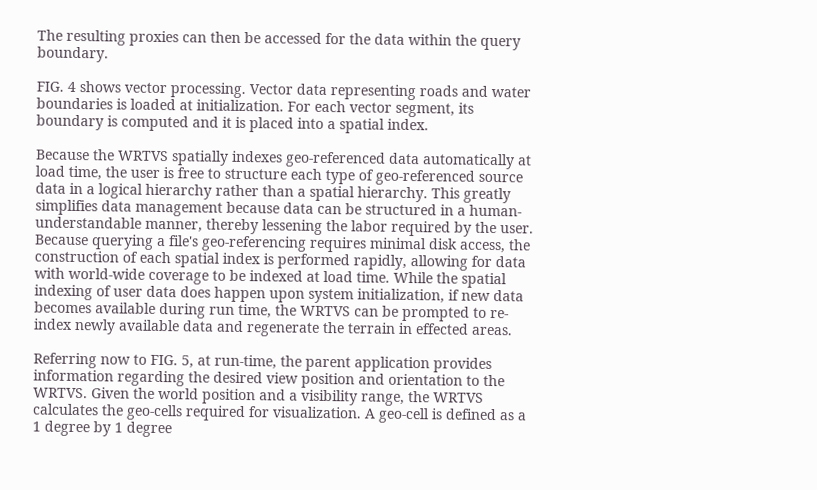The resulting proxies can then be accessed for the data within the query boundary.

FIG. 4 shows vector processing. Vector data representing roads and water boundaries is loaded at initialization. For each vector segment, its boundary is computed and it is placed into a spatial index.

Because the WRTVS spatially indexes geo-referenced data automatically at load time, the user is free to structure each type of geo-referenced source data in a logical hierarchy rather than a spatial hierarchy. This greatly simplifies data management because data can be structured in a human-understandable manner, thereby lessening the labor required by the user. Because querying a file's geo-referencing requires minimal disk access, the construction of each spatial index is performed rapidly, allowing for data with world-wide coverage to be indexed at load time. While the spatial indexing of user data does happen upon system initialization, if new data becomes available during run time, the WRTVS can be prompted to re-index newly available data and regenerate the terrain in effected areas.

Referring now to FIG. 5, at run-time, the parent application provides information regarding the desired view position and orientation to the WRTVS. Given the world position and a visibility range, the WRTVS calculates the geo-cells required for visualization. A geo-cell is defined as a 1 degree by 1 degree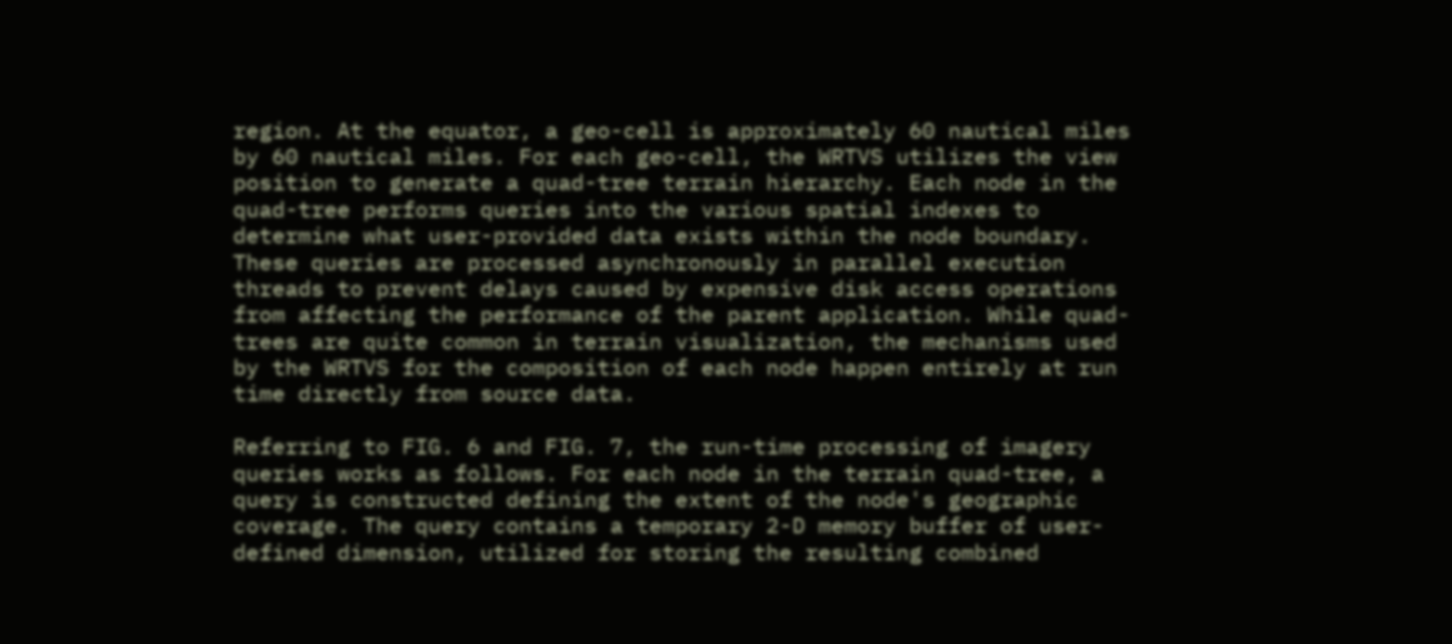region. At the equator, a geo-cell is approximately 60 nautical miles by 60 nautical miles. For each geo-cell, the WRTVS utilizes the view position to generate a quad-tree terrain hierarchy. Each node in the quad-tree performs queries into the various spatial indexes to determine what user-provided data exists within the node boundary. These queries are processed asynchronously in parallel execution threads to prevent delays caused by expensive disk access operations from affecting the performance of the parent application. While quad-trees are quite common in terrain visualization, the mechanisms used by the WRTVS for the composition of each node happen entirely at run time directly from source data.

Referring to FIG. 6 and FIG. 7, the run-time processing of imagery queries works as follows. For each node in the terrain quad-tree, a query is constructed defining the extent of the node's geographic coverage. The query contains a temporary 2-D memory buffer of user-defined dimension, utilized for storing the resulting combined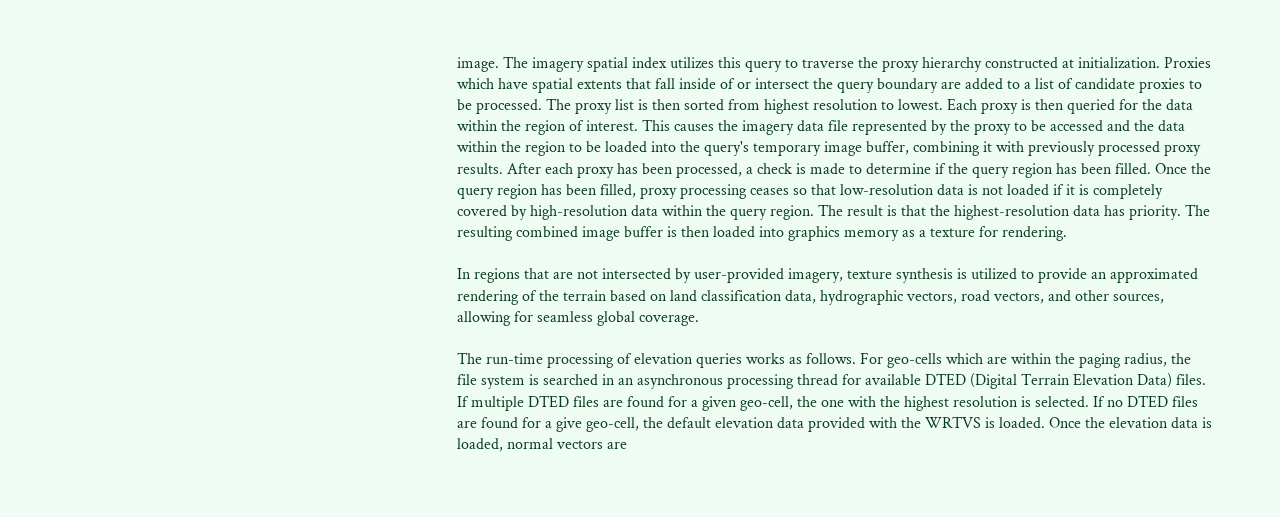image. The imagery spatial index utilizes this query to traverse the proxy hierarchy constructed at initialization. Proxies which have spatial extents that fall inside of or intersect the query boundary are added to a list of candidate proxies to be processed. The proxy list is then sorted from highest resolution to lowest. Each proxy is then queried for the data within the region of interest. This causes the imagery data file represented by the proxy to be accessed and the data within the region to be loaded into the query's temporary image buffer, combining it with previously processed proxy results. After each proxy has been processed, a check is made to determine if the query region has been filled. Once the query region has been filled, proxy processing ceases so that low-resolution data is not loaded if it is completely covered by high-resolution data within the query region. The result is that the highest-resolution data has priority. The resulting combined image buffer is then loaded into graphics memory as a texture for rendering.

In regions that are not intersected by user-provided imagery, texture synthesis is utilized to provide an approximated rendering of the terrain based on land classification data, hydrographic vectors, road vectors, and other sources, allowing for seamless global coverage.

The run-time processing of elevation queries works as follows. For geo-cells which are within the paging radius, the file system is searched in an asynchronous processing thread for available DTED (Digital Terrain Elevation Data) files. If multiple DTED files are found for a given geo-cell, the one with the highest resolution is selected. If no DTED files are found for a give geo-cell, the default elevation data provided with the WRTVS is loaded. Once the elevation data is loaded, normal vectors are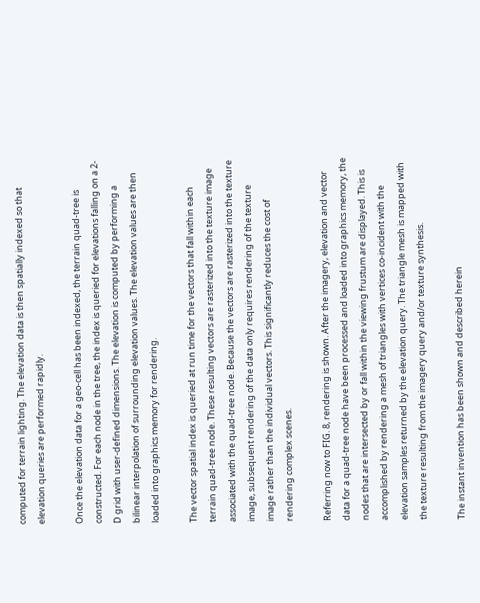computed for terrain lighting. The elevation data is then spatially indexed so that elevation queries are performed rapidly.

Once the elevation data for a geo-cell has been indexed, the terrain quad-tree is constructed. For each node in the tree, the index is queried for elevations falling on a 2-D grid with user-defined dimensions. The elevation is computed by performing a bilinear interpolation of surrounding elevation values. The elevation values are then loaded into graphics memory for rendering.

The vector spatial index is queried at run time for the vectors that fall within each terrain quad-tree node. These resulting vectors are rasterized into the texture image associated with the quad-tree node. Because the vectors are rasterized into the texture image, subsequent rendering of the data only requires rendering of the texture image rather than the individual vectors. This significantly reduces the cost of rendering complex scenes.

Referring now to FIG. 8, rendering is shown. After the imagery, elevation and vector data for a quad-tree node have been processed and loaded into graphics memory, the nodes that are intersected by or fall within the viewing frustum are displayed. This is accomplished by rendering a mesh of triangles with vertices co-incident with the elevation samples returned by the elevation query. The triangle mesh is mapped with the texture resulting from the imagery query and/or texture synthesis.

The instant invention has been shown and described herein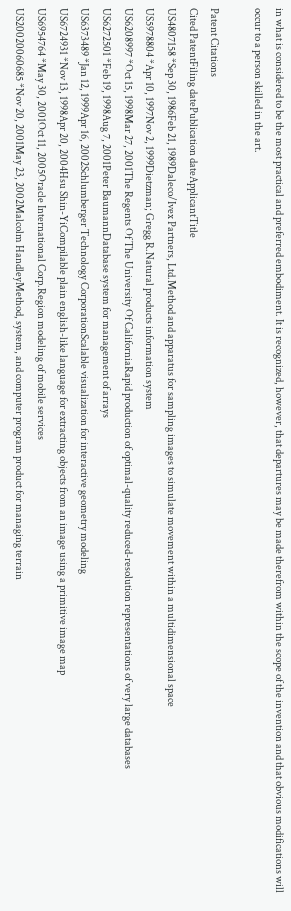in what is considered to be the most practical and preferred embodiment. It is recognized, however, that departures may be made therefrom within the scope of the invention and that obvious modifications will occur to a person skilled in the art.

Patent Citations
Cited PatentFiling datePublication dateApplicantTitle
US4807158 *Sep 30, 1986Feb 21, 1989Daleco/Ivex Partners, Ltd.Method and apparatus for sampling images to simulate movement within a multidimensional space
US5978804 *Apr 10, 1997Nov 2, 1999Dietzman; Gregg R.Natural products information system
US6208997 *Oct 15, 1998Mar 27, 2001The Regents Of The University Of CaliforniaRapid production of optimal-quality reduced-resolution representations of very large databases
US6272501 *Feb 19, 1998Aug 7, 2001Peter BaumannDatabase system for management of arrays
US6373489 *Jan 12, 1999Apr 16, 2002Schlumberger Technology CorporationScalable visualization for interactive geometry modeling
US6724931 *Nov 13, 1998Apr 20, 2004Hsu Shin-YiCompilable plain english-like language for extracting objects from an image using a primitive image map
US6954764 *May 30, 2001Oct 11, 2005Oracle International Corp.Region modeling of mobile services
US20020060685 *Nov 20, 2001May 23, 2002Malcolm HandleyMethod, system, and computer program product for managing terrain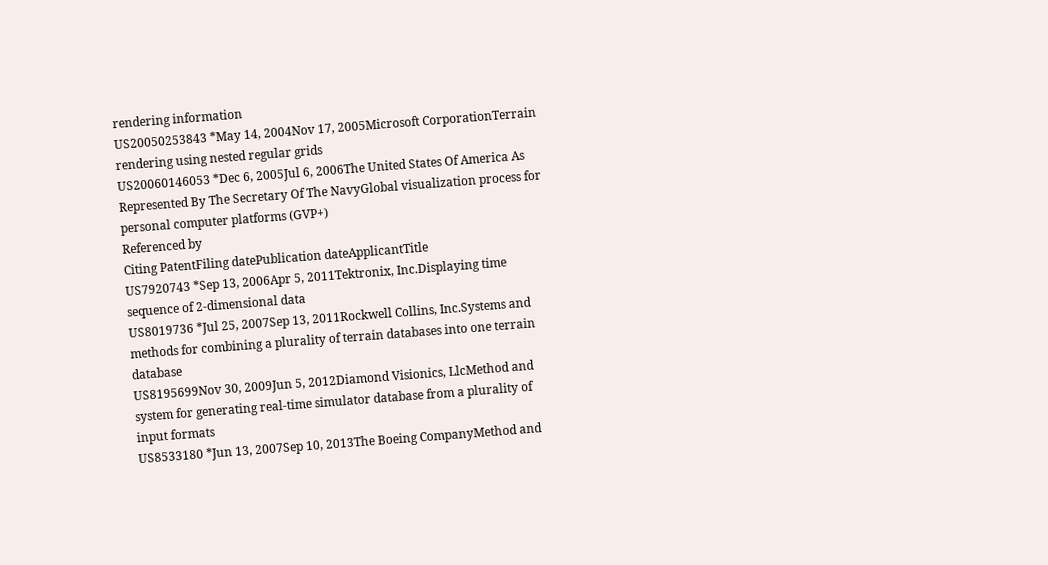rendering information
US20050253843 *May 14, 2004Nov 17, 2005Microsoft CorporationTerrain rendering using nested regular grids
US20060146053 *Dec 6, 2005Jul 6, 2006The United States Of America As Represented By The Secretary Of The NavyGlobal visualization process for personal computer platforms (GVP+)
Referenced by
Citing PatentFiling datePublication dateApplicantTitle
US7920743 *Sep 13, 2006Apr 5, 2011Tektronix, Inc.Displaying time sequence of 2-dimensional data
US8019736 *Jul 25, 2007Sep 13, 2011Rockwell Collins, Inc.Systems and methods for combining a plurality of terrain databases into one terrain database
US8195699Nov 30, 2009Jun 5, 2012Diamond Visionics, LlcMethod and system for generating real-time simulator database from a plurality of input formats
US8533180 *Jun 13, 2007Sep 10, 2013The Boeing CompanyMethod and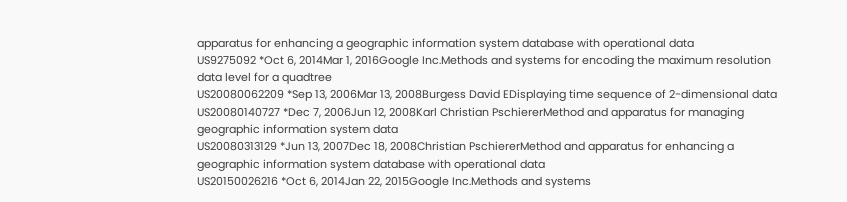apparatus for enhancing a geographic information system database with operational data
US9275092 *Oct 6, 2014Mar 1, 2016Google Inc.Methods and systems for encoding the maximum resolution data level for a quadtree
US20080062209 *Sep 13, 2006Mar 13, 2008Burgess David EDisplaying time sequence of 2-dimensional data
US20080140727 *Dec 7, 2006Jun 12, 2008Karl Christian PschiererMethod and apparatus for managing geographic information system data
US20080313129 *Jun 13, 2007Dec 18, 2008Christian PschiererMethod and apparatus for enhancing a geographic information system database with operational data
US20150026216 *Oct 6, 2014Jan 22, 2015Google Inc.Methods and systems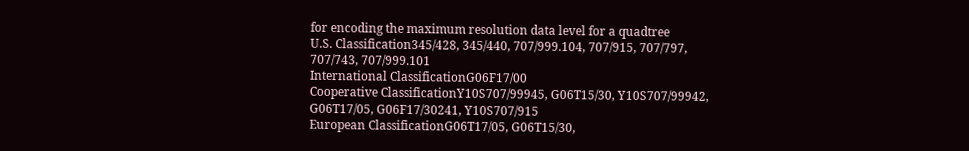for encoding the maximum resolution data level for a quadtree
U.S. Classification345/428, 345/440, 707/999.104, 707/915, 707/797, 707/743, 707/999.101
International ClassificationG06F17/00
Cooperative ClassificationY10S707/99945, G06T15/30, Y10S707/99942, G06T17/05, G06F17/30241, Y10S707/915
European ClassificationG06T17/05, G06T15/30,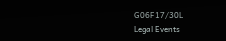G06F17/30L
Legal Events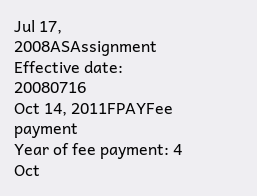Jul 17, 2008ASAssignment
Effective date: 20080716
Oct 14, 2011FPAYFee payment
Year of fee payment: 4
Oct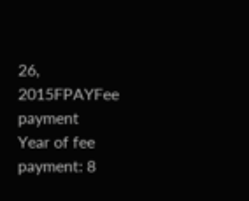26, 2015FPAYFee payment
Year of fee payment: 8